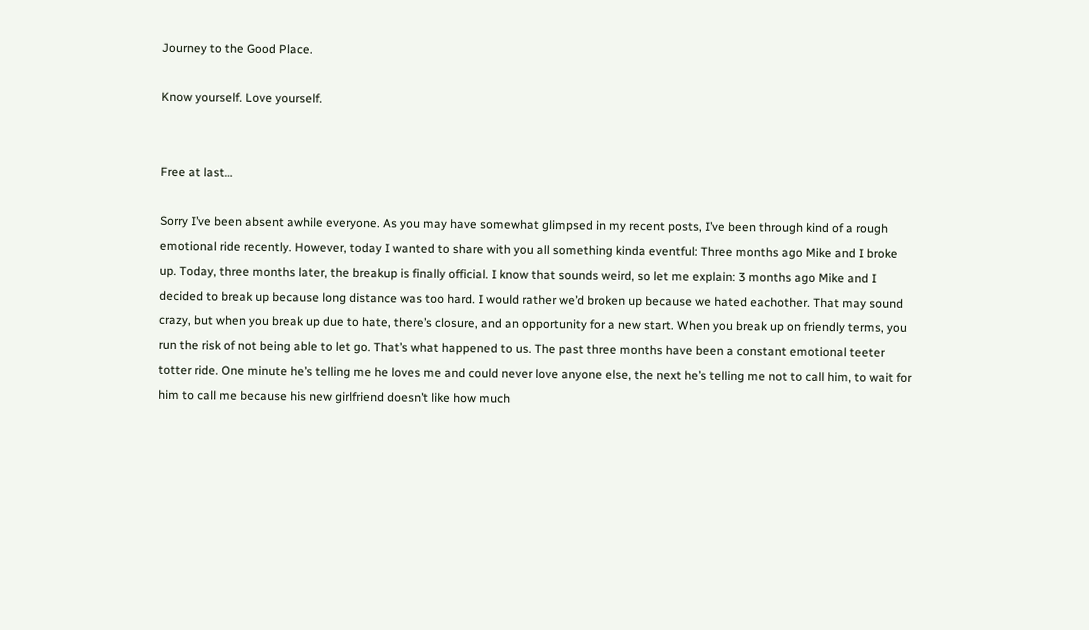Journey to the Good Place.

Know yourself. Love yourself.


Free at last…

Sorry I’ve been absent awhile everyone. As you may have somewhat glimpsed in my recent posts, I’ve been through kind of a rough emotional ride recently. However, today I wanted to share with you all something kinda eventful: Three months ago Mike and I broke up. Today, three months later, the breakup is finally official. I know that sounds weird, so let me explain: 3 months ago Mike and I decided to break up because long distance was too hard. I would rather we’d broken up because we hated eachother. That may sound crazy, but when you break up due to hate, there’s closure, and an opportunity for a new start. When you break up on friendly terms, you run the risk of not being able to let go. That’s what happened to us. The past three months have been a constant emotional teeter totter ride. One minute he’s telling me he loves me and could never love anyone else, the next he’s telling me not to call him, to wait for him to call me because his new girlfriend doesn’t like how much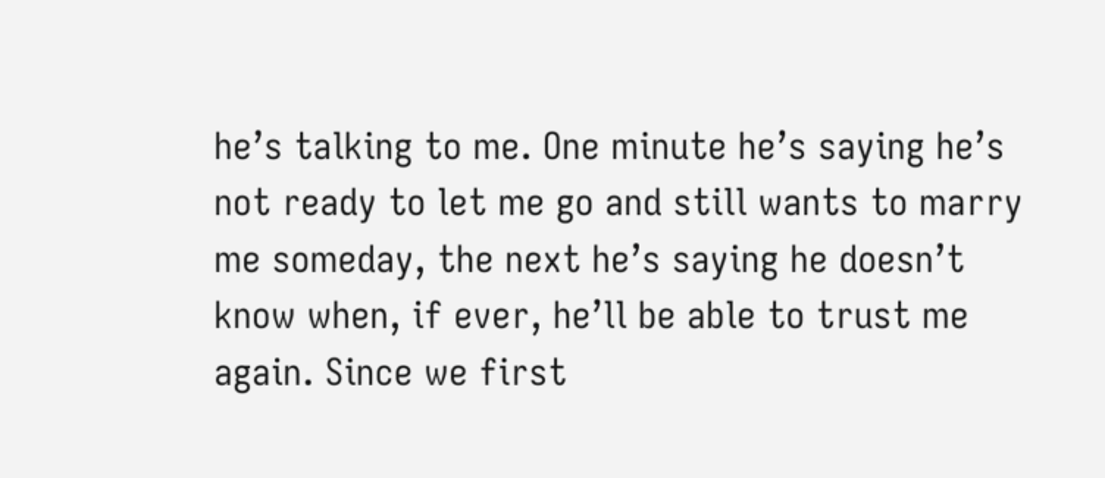he’s talking to me. One minute he’s saying he’s not ready to let me go and still wants to marry me someday, the next he’s saying he doesn’t know when, if ever, he’ll be able to trust me again. Since we first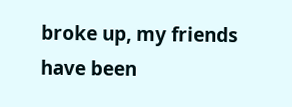broke up, my friends have been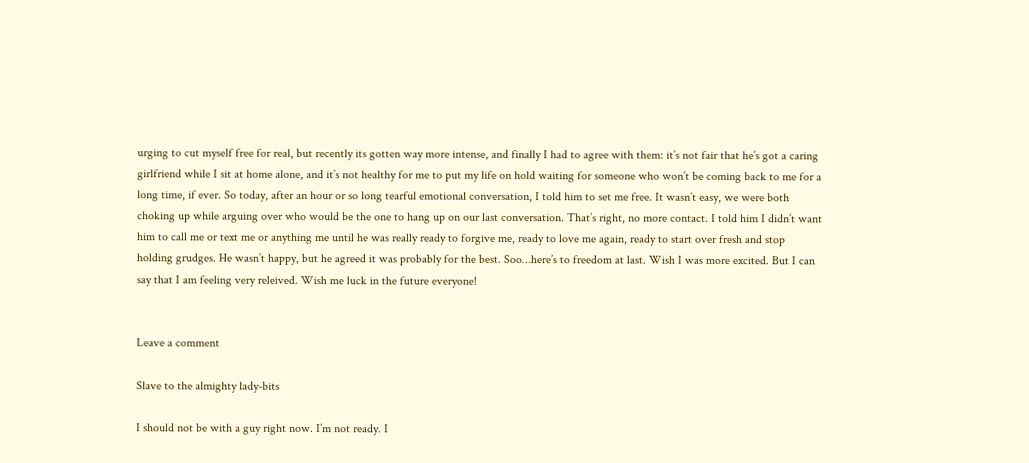urging to cut myself free for real, but recently its gotten way more intense, and finally I had to agree with them: it’s not fair that he’s got a caring girlfriend while I sit at home alone, and it’s not healthy for me to put my life on hold waiting for someone who won’t be coming back to me for a long time, if ever. So today, after an hour or so long tearful emotional conversation, I told him to set me free. It wasn’t easy, we were both choking up while arguing over who would be the one to hang up on our last conversation. That’s right, no more contact. I told him I didn’t want him to call me or text me or anything me until he was really ready to forgive me, ready to love me again, ready to start over fresh and stop holding grudges. He wasn’t happy, but he agreed it was probably for the best. Soo…here’s to freedom at last. Wish I was more excited. But I can say that I am feeling very releived. Wish me luck in the future everyone!


Leave a comment

Slave to the almighty lady-bits

I should not be with a guy right now. I’m not ready. I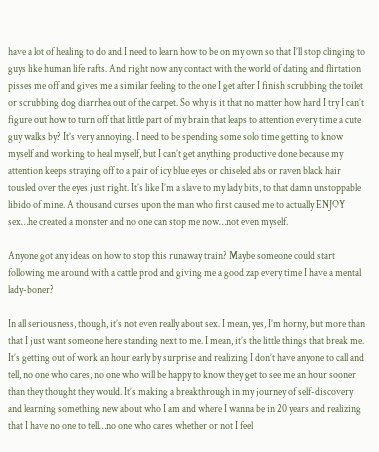have a lot of healing to do and I need to learn how to be on my own so that I’ll stop clinging to guys like human life rafts. And right now any contact with the world of dating and flirtation pisses me off and gives me a similar feeling to the one I get after I finish scrubbing the toilet or scrubbing dog diarrhea out of the carpet. So why is it that no matter how hard I try I can’t figure out how to turn off that little part of my brain that leaps to attention every time a cute guy walks by? It’s very annoying. I need to be spending some solo time getting to know myself and working to heal myself, but I can’t get anything productive done because my attention keeps straying off to a pair of icy blue eyes or chiseled abs or raven black hair tousled over the eyes just right. It’s like I’m a slave to my lady bits, to that damn unstoppable libido of mine. A thousand curses upon the man who first caused me to actually ENJOY sex…he created a monster and no one can stop me now…not even myself.

Anyone got any ideas on how to stop this runaway train? Maybe someone could start following me around with a cattle prod and giving me a good zap every time I have a mental lady-boner?

In all seriousness, though, it’s not even really about sex. I mean, yes, I’m horny, but more than that I just want someone here standing next to me. I mean, it’s the little things that break me. It’s getting out of work an hour early by surprise and realizing I don’t have anyone to call and tell, no one who cares, no one who will be happy to know they get to see me an hour sooner than they thought they would. It’s making a breakthrough in my journey of self-discovery and learning something new about who I am and where I wanna be in 20 years and realizing that I have no one to tell…no one who cares whether or not I feel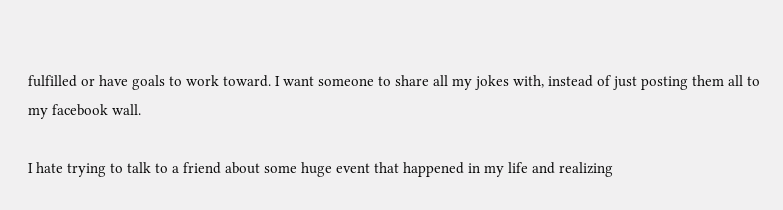fulfilled or have goals to work toward. I want someone to share all my jokes with, instead of just posting them all to my facebook wall.

I hate trying to talk to a friend about some huge event that happened in my life and realizing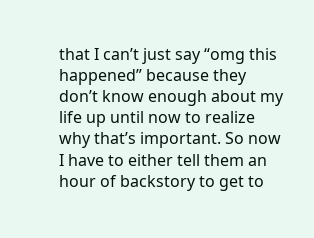that I can’t just say “omg this happened” because they don’t know enough about my life up until now to realize why that’s important. So now I have to either tell them an hour of backstory to get to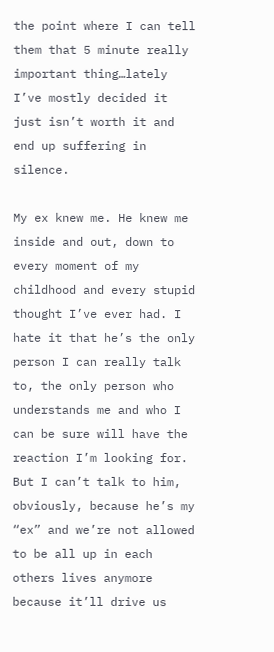the point where I can tell them that 5 minute really important thing…lately I’ve mostly decided it just isn’t worth it and end up suffering in silence.

My ex knew me. He knew me inside and out, down to every moment of my childhood and every stupid thought I’ve ever had. I hate it that he’s the only person I can really talk to, the only person who understands me and who I can be sure will have the reaction I’m looking for. But I can’t talk to him, obviously, because he’s my “ex” and we’re not allowed to be all up in each others lives anymore because it’ll drive us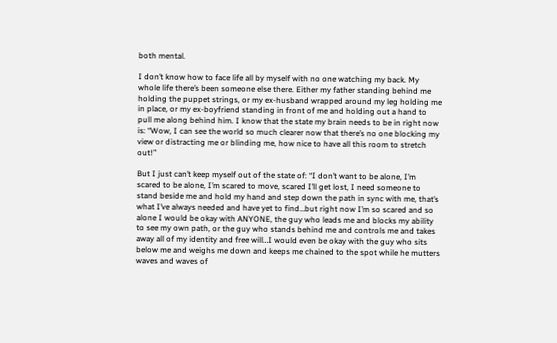both mental.

I don’t know how to face life all by myself with no one watching my back. My whole life there’s been someone else there. Either my father standing behind me holding the puppet strings, or my ex-husband wrapped around my leg holding me in place, or my ex-boyfriend standing in front of me and holding out a hand to pull me along behind him. I know that the state my brain needs to be in right now is: “Wow, I can see the world so much clearer now that there’s no one blocking my view or distracting me or blinding me, how nice to have all this room to stretch out!”

But I just can’t keep myself out of the state of: “I don’t want to be alone, I’m scared to be alone, I’m scared to move, scared I’ll get lost, I need someone to stand beside me and hold my hand and step down the path in sync with me, that’s what I’ve always needed and have yet to find…but right now I’m so scared and so alone I would be okay with ANYONE, the guy who leads me and blocks my ability to see my own path, or the guy who stands behind me and controls me and takes away all of my identity and free will…I would even be okay with the guy who sits below me and weighs me down and keeps me chained to the spot while he mutters waves and waves of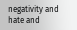negativity and hate and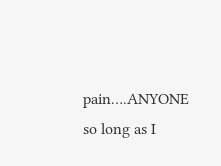pain….ANYONE so long as I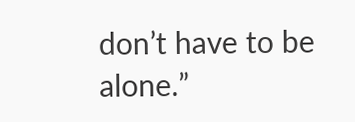don’t have to be alone.”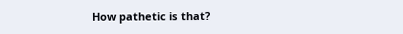How pathetic is that?